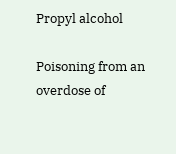Propyl alcohol

Poisoning from an overdose of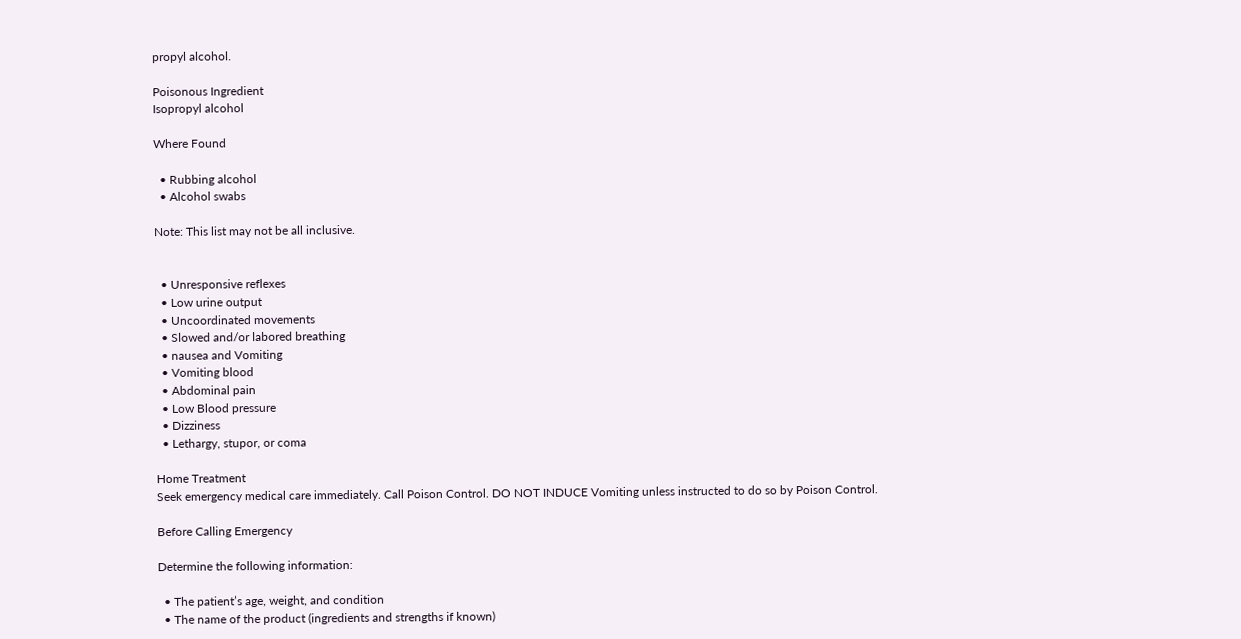propyl alcohol.

Poisonous Ingredient
Isopropyl alcohol

Where Found

  • Rubbing alcohol
  • Alcohol swabs

Note: This list may not be all inclusive.


  • Unresponsive reflexes
  • Low urine output
  • Uncoordinated movements
  • Slowed and/or labored breathing
  • nausea and Vomiting
  • Vomiting blood
  • Abdominal pain
  • Low Blood pressure
  • Dizziness
  • Lethargy, stupor, or coma

Home Treatment
Seek emergency medical care immediately. Call Poison Control. DO NOT INDUCE Vomiting unless instructed to do so by Poison Control.

Before Calling Emergency

Determine the following information:

  • The patient’s age, weight, and condition
  • The name of the product (ingredients and strengths if known)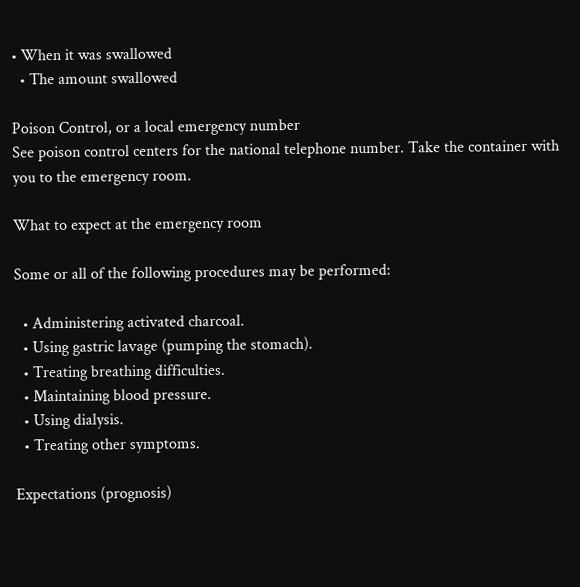• When it was swallowed
  • The amount swallowed

Poison Control, or a local emergency number
See poison control centers for the national telephone number. Take the container with you to the emergency room.

What to expect at the emergency room

Some or all of the following procedures may be performed:

  • Administering activated charcoal.
  • Using gastric lavage (pumping the stomach).
  • Treating breathing difficulties.
  • Maintaining blood pressure.
  • Using dialysis.
  • Treating other symptoms.

Expectations (prognosis)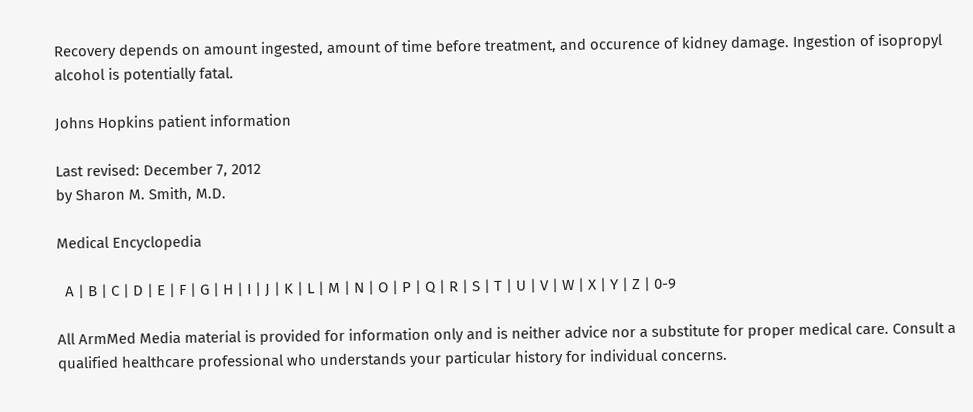Recovery depends on amount ingested, amount of time before treatment, and occurence of kidney damage. Ingestion of isopropyl alcohol is potentially fatal.

Johns Hopkins patient information

Last revised: December 7, 2012
by Sharon M. Smith, M.D.

Medical Encyclopedia

  A | B | C | D | E | F | G | H | I | J | K | L | M | N | O | P | Q | R | S | T | U | V | W | X | Y | Z | 0-9

All ArmMed Media material is provided for information only and is neither advice nor a substitute for proper medical care. Consult a qualified healthcare professional who understands your particular history for individual concerns.